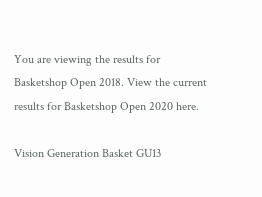You are viewing the results for Basketshop Open 2018. View the current results for Basketshop Open 2020 here.

Vision Generation Basket GU13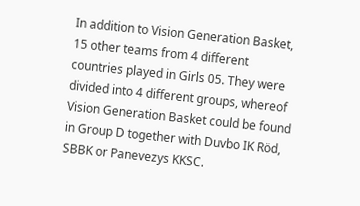In addition to Vision Generation Basket, 15 other teams from 4 different countries played in Girls 05. They were divided into 4 different groups, whereof Vision Generation Basket could be found in Group D together with Duvbo IK Röd, SBBK or Panevezys KKSC.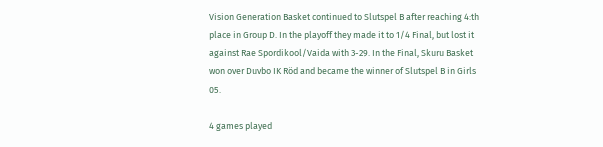Vision Generation Basket continued to Slutspel B after reaching 4:th place in Group D. In the playoff they made it to 1/4 Final, but lost it against Rae Spordikool/Vaida with 3-29. In the Final, Skuru Basket won over Duvbo IK Röd and became the winner of Slutspel B in Girls 05.

4 games played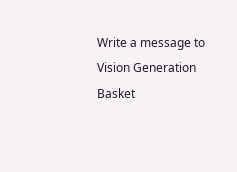Write a message to Vision Generation Basket